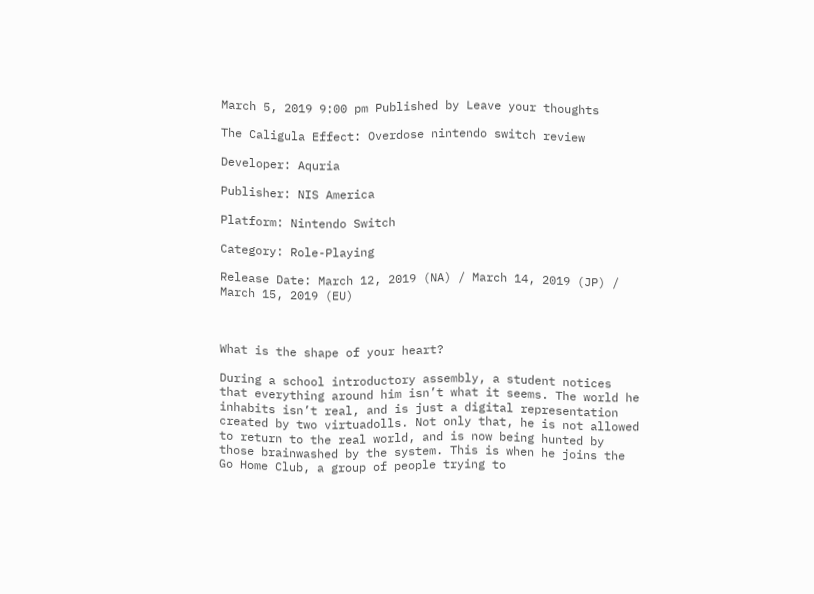March 5, 2019 9:00 pm Published by Leave your thoughts

The Caligula Effect: Overdose nintendo switch review

Developer: Aquria

Publisher: NIS America

Platform: Nintendo Switch

Category: Role-Playing

Release Date: March 12, 2019 (NA) / March 14, 2019 (JP) / March 15, 2019 (EU)



What is the shape of your heart?

During a school introductory assembly, a student notices that everything around him isn’t what it seems. The world he inhabits isn’t real, and is just a digital representation created by two virtuadolls. Not only that, he is not allowed to return to the real world, and is now being hunted by those brainwashed by the system. This is when he joins the Go Home Club, a group of people trying to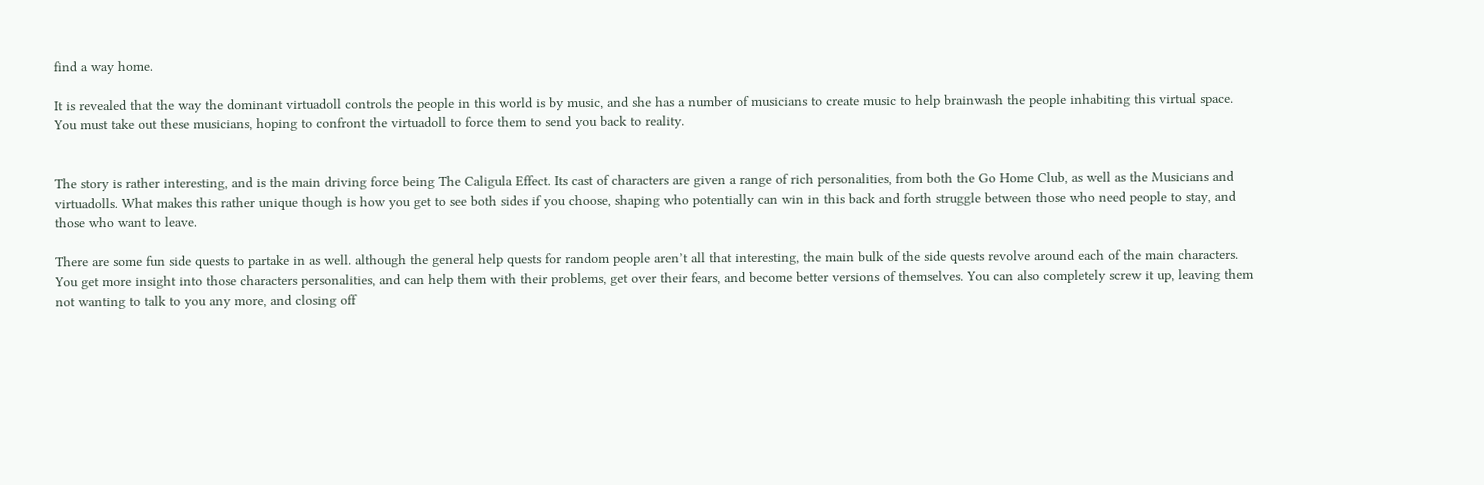find a way home.

It is revealed that the way the dominant virtuadoll controls the people in this world is by music, and she has a number of musicians to create music to help brainwash the people inhabiting this virtual space. You must take out these musicians, hoping to confront the virtuadoll to force them to send you back to reality.


The story is rather interesting, and is the main driving force being The Caligula Effect. Its cast of characters are given a range of rich personalities, from both the Go Home Club, as well as the Musicians and virtuadolls. What makes this rather unique though is how you get to see both sides if you choose, shaping who potentially can win in this back and forth struggle between those who need people to stay, and those who want to leave.

There are some fun side quests to partake in as well. although the general help quests for random people aren’t all that interesting, the main bulk of the side quests revolve around each of the main characters. You get more insight into those characters personalities, and can help them with their problems, get over their fears, and become better versions of themselves. You can also completely screw it up, leaving them not wanting to talk to you any more, and closing off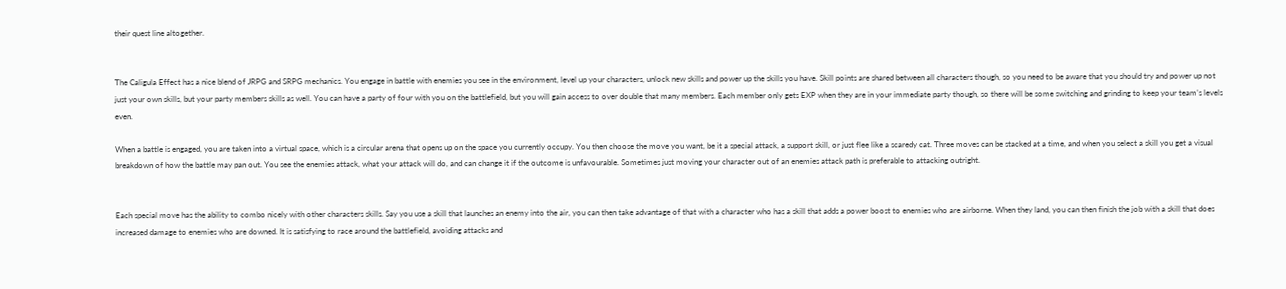their quest line altogether.


The Caligula Effect has a nice blend of JRPG and SRPG mechanics. You engage in battle with enemies you see in the environment, level up your characters, unlock new skills and power up the skills you have. Skill points are shared between all characters though, so you need to be aware that you should try and power up not just your own skills, but your party members skills as well. You can have a party of four with you on the battlefield, but you will gain access to over double that many members. Each member only gets EXP when they are in your immediate party though, so there will be some switching and grinding to keep your team’s levels even.

When a battle is engaged, you are taken into a virtual space, which is a circular arena that opens up on the space you currently occupy. You then choose the move you want, be it a special attack, a support skill, or just flee like a scaredy cat. Three moves can be stacked at a time, and when you select a skill you get a visual breakdown of how the battle may pan out. You see the enemies attack, what your attack will do, and can change it if the outcome is unfavourable. Sometimes just moving your character out of an enemies attack path is preferable to attacking outright.


Each special move has the ability to combo nicely with other characters skills. Say you use a skill that launches an enemy into the air, you can then take advantage of that with a character who has a skill that adds a power boost to enemies who are airborne. When they land, you can then finish the job with a skill that does increased damage to enemies who are downed. It is satisfying to race around the battlefield, avoiding attacks and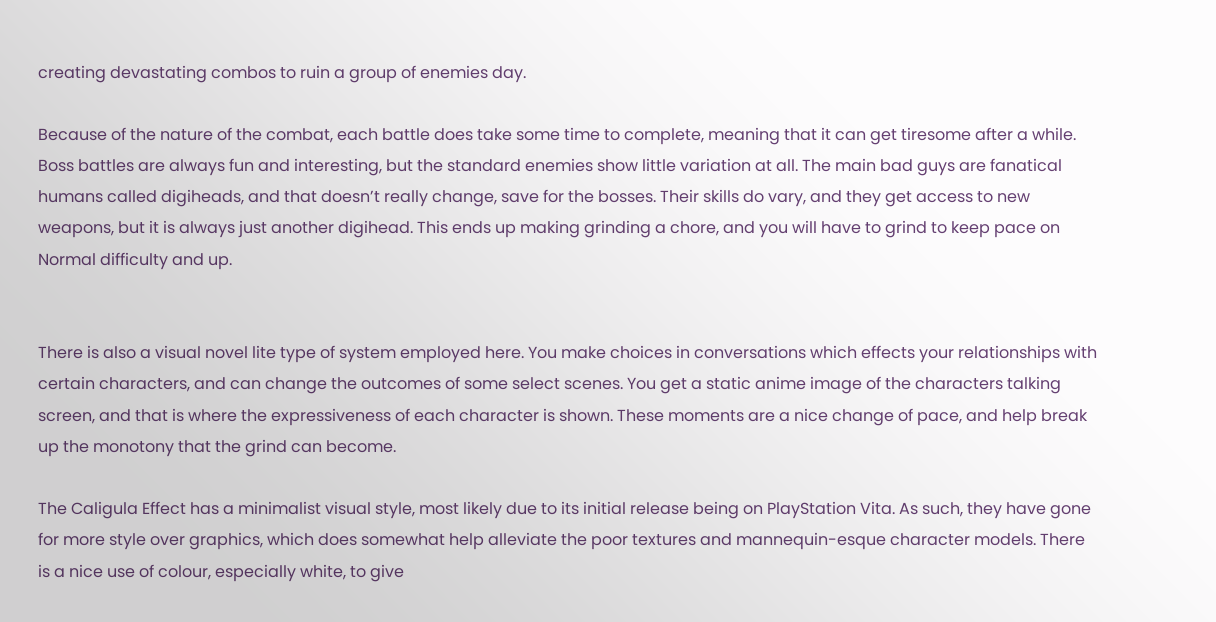creating devastating combos to ruin a group of enemies day.

Because of the nature of the combat, each battle does take some time to complete, meaning that it can get tiresome after a while. Boss battles are always fun and interesting, but the standard enemies show little variation at all. The main bad guys are fanatical humans called digiheads, and that doesn’t really change, save for the bosses. Their skills do vary, and they get access to new weapons, but it is always just another digihead. This ends up making grinding a chore, and you will have to grind to keep pace on Normal difficulty and up.


There is also a visual novel lite type of system employed here. You make choices in conversations which effects your relationships with certain characters, and can change the outcomes of some select scenes. You get a static anime image of the characters talking screen, and that is where the expressiveness of each character is shown. These moments are a nice change of pace, and help break up the monotony that the grind can become.

The Caligula Effect has a minimalist visual style, most likely due to its initial release being on PlayStation Vita. As such, they have gone for more style over graphics, which does somewhat help alleviate the poor textures and mannequin-esque character models. There is a nice use of colour, especially white, to give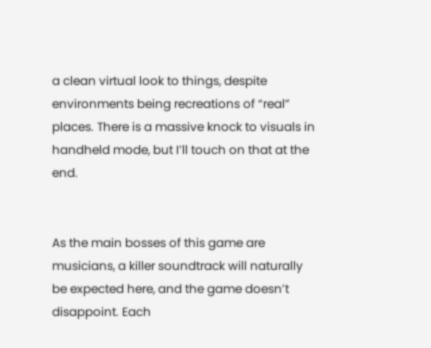a clean virtual look to things, despite environments being recreations of “real” places. There is a massive knock to visuals in handheld mode, but I’ll touch on that at the end.


As the main bosses of this game are musicians, a killer soundtrack will naturally be expected here, and the game doesn’t disappoint. Each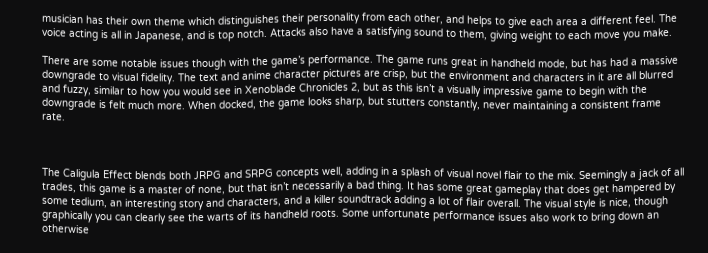musician has their own theme which distinguishes their personality from each other, and helps to give each area a different feel. The voice acting is all in Japanese, and is top notch. Attacks also have a satisfying sound to them, giving weight to each move you make.

There are some notable issues though with the game’s performance. The game runs great in handheld mode, but has had a massive downgrade to visual fidelity. The text and anime character pictures are crisp, but the environment and characters in it are all blurred and fuzzy, similar to how you would see in Xenoblade Chronicles 2, but as this isn’t a visually impressive game to begin with the downgrade is felt much more. When docked, the game looks sharp, but stutters constantly, never maintaining a consistent frame rate.



The Caligula Effect blends both JRPG and SRPG concepts well, adding in a splash of visual novel flair to the mix. Seemingly a jack of all trades, this game is a master of none, but that isn’t necessarily a bad thing. It has some great gameplay that does get hampered by some tedium, an interesting story and characters, and a killer soundtrack adding a lot of flair overall. The visual style is nice, though graphically you can clearly see the warts of its handheld roots. Some unfortunate performance issues also work to bring down an otherwise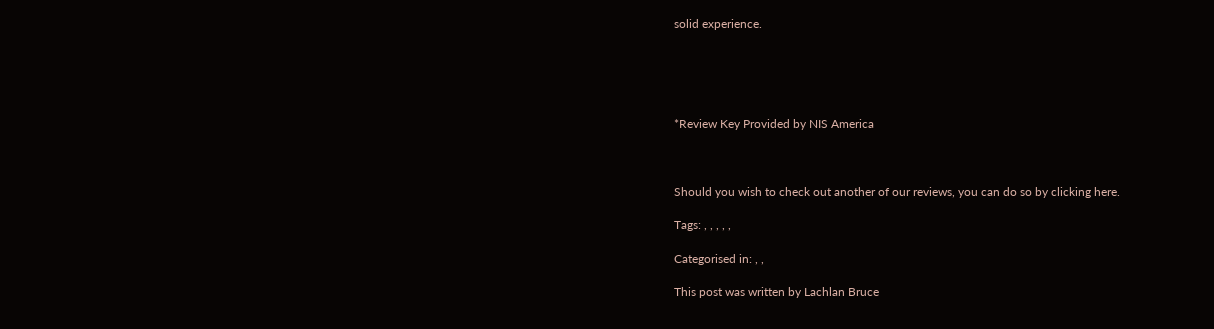solid experience.





*Review Key Provided by NIS America



Should you wish to check out another of our reviews, you can do so by clicking here.

Tags: , , , , ,

Categorised in: , ,

This post was written by Lachlan Bruce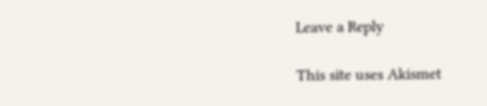Leave a Reply

This site uses Akismet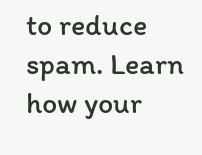to reduce spam. Learn how your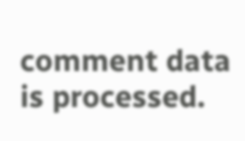comment data is processed.